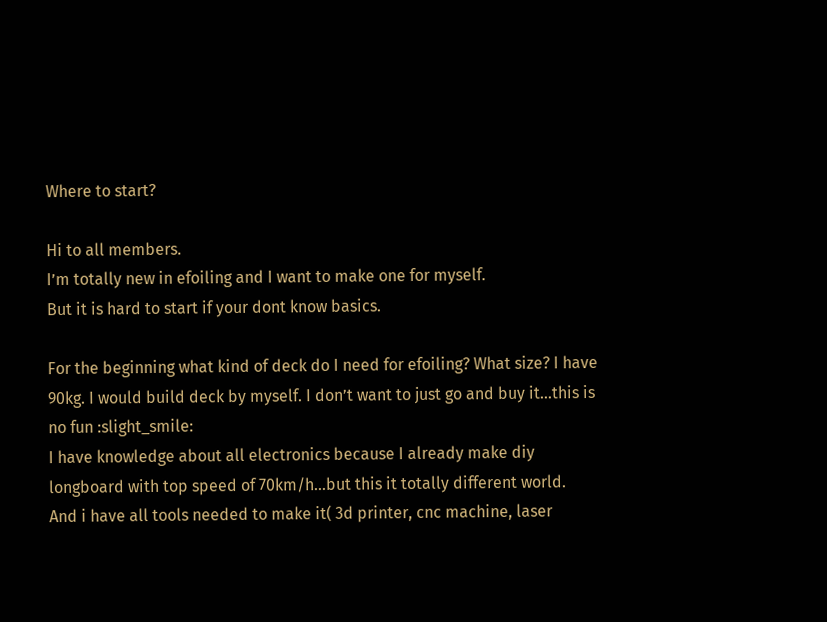Where to start?

Hi to all members.
I’m totally new in efoiling and I want to make one for myself.
But it is hard to start if your dont know basics.

For the beginning what kind of deck do I need for efoiling? What size? I have 90kg. I would build deck by myself. I don’t want to just go and buy it…this is no fun :slight_smile:
I have knowledge about all electronics because I already make diy longboard with top speed of 70km/h…but this it totally different world.
And i have all tools needed to make it( 3d printer, cnc machine, laser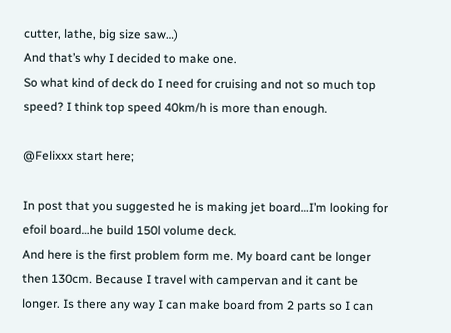cutter, lathe, big size saw…)
And that’s why I decided to make one.
So what kind of deck do I need for cruising and not so much top speed? I think top speed 40km/h is more than enough.

@Felixxx start here;

In post that you suggested he is making jet board…I’m looking for efoil board…he build 150l volume deck.
And here is the first problem form me. My board cant be longer then 130cm. Because I travel with campervan and it cant be longer. Is there any way I can make board from 2 parts so I can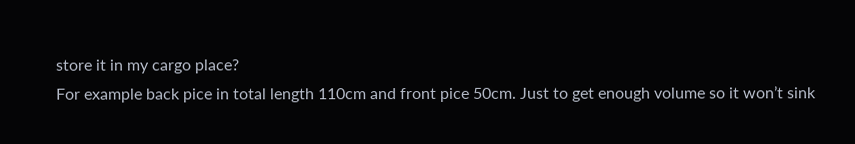store it in my cargo place?
For example back pice in total length 110cm and front pice 50cm. Just to get enough volume so it won’t sink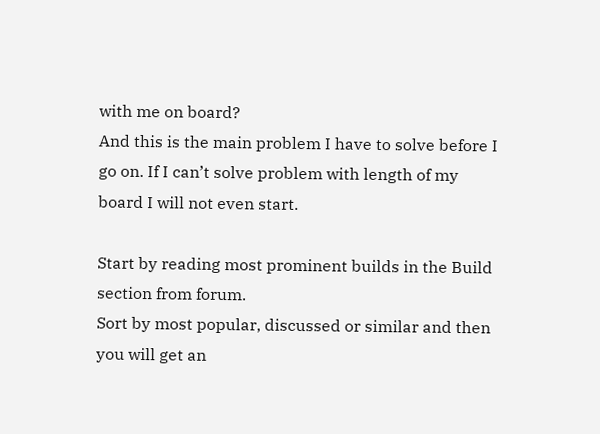with me on board?
And this is the main problem I have to solve before I go on. If I can’t solve problem with length of my board I will not even start.

Start by reading most prominent builds in the Build section from forum.
Sort by most popular, discussed or similar and then you will get an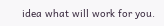idea what will work for you.